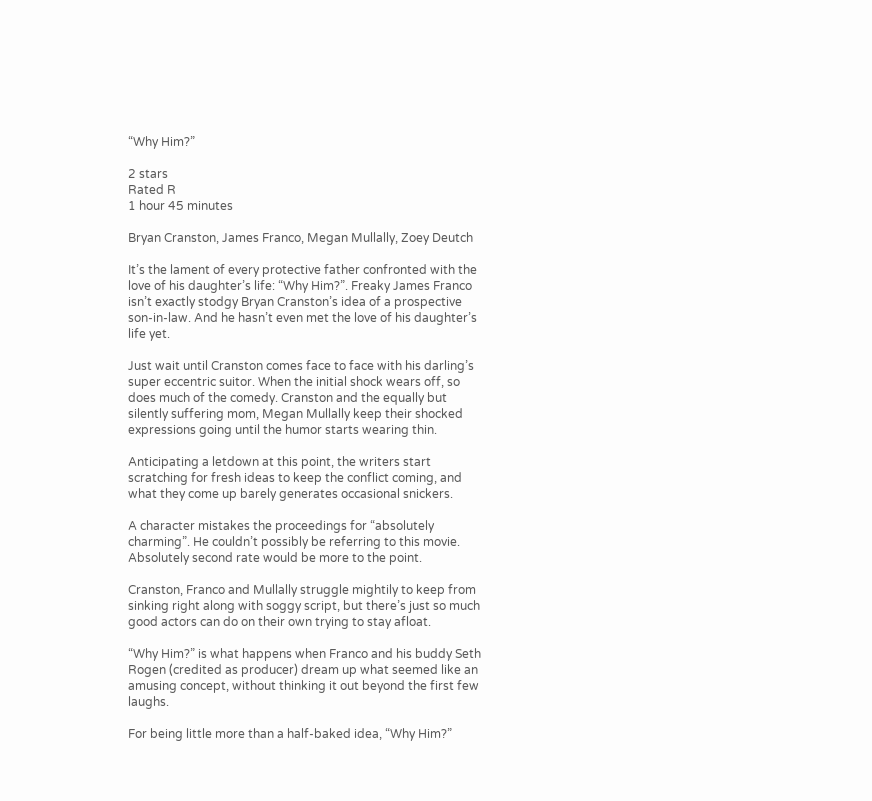“Why Him?”

2 stars
Rated R
1 hour 45 minutes

Bryan Cranston, James Franco, Megan Mullally, Zoey Deutch

It’s the lament of every protective father confronted with the love of his daughter’s life: “Why Him?”. Freaky James Franco isn’t exactly stodgy Bryan Cranston’s idea of a prospective son-in-law. And he hasn’t even met the love of his daughter’s life yet.

Just wait until Cranston comes face to face with his darling’s super eccentric suitor. When the initial shock wears off, so does much of the comedy. Cranston and the equally but silently suffering mom, Megan Mullally keep their shocked expressions going until the humor starts wearing thin.

Anticipating a letdown at this point, the writers start scratching for fresh ideas to keep the conflict coming, and what they come up barely generates occasional snickers.

A character mistakes the proceedings for “absolutely charming”. He couldn’t possibly be referring to this movie. Absolutely second rate would be more to the point.

Cranston, Franco and Mullally struggle mightily to keep from sinking right along with soggy script, but there’s just so much good actors can do on their own trying to stay afloat.

“Why Him?” is what happens when Franco and his buddy Seth Rogen (credited as producer) dream up what seemed like an amusing concept, without thinking it out beyond the first few laughs.

For being little more than a half-baked idea, “Why Him?”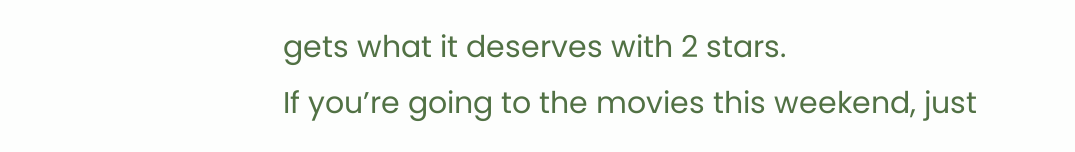gets what it deserves with 2 stars.
If you’re going to the movies this weekend, just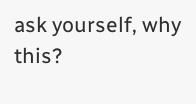ask yourself, why this?